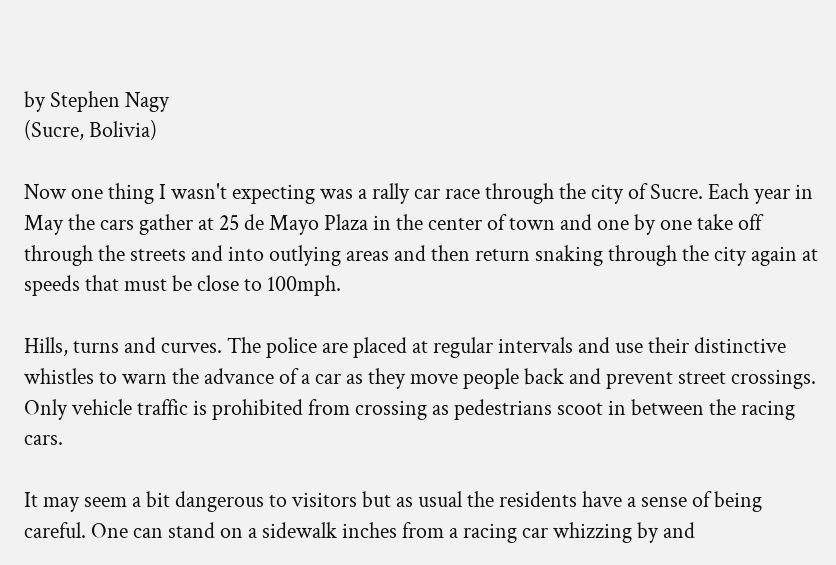by Stephen Nagy
(Sucre, Bolivia)

Now one thing I wasn't expecting was a rally car race through the city of Sucre. Each year in May the cars gather at 25 de Mayo Plaza in the center of town and one by one take off through the streets and into outlying areas and then return snaking through the city again at speeds that must be close to 100mph.

Hills, turns and curves. The police are placed at regular intervals and use their distinctive whistles to warn the advance of a car as they move people back and prevent street crossings. Only vehicle traffic is prohibited from crossing as pedestrians scoot in between the racing cars.

It may seem a bit dangerous to visitors but as usual the residents have a sense of being careful. One can stand on a sidewalk inches from a racing car whizzing by and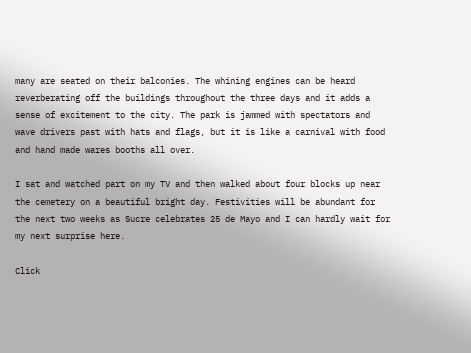many are seated on their balconies. The whining engines can be heard reverberating off the buildings throughout the three days and it adds a sense of excitement to the city. The park is jammed with spectators and wave drivers past with hats and flags, but it is like a carnival with food and hand made wares booths all over.

I sat and watched part on my TV and then walked about four blocks up near the cemetery on a beautiful bright day. Festivities will be abundant for the next two weeks as Sucre celebrates 25 de Mayo and I can hardly wait for my next surprise here.

Click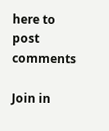here to post comments

Join in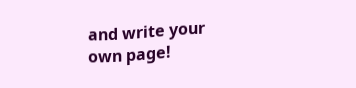and write your own page!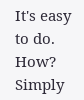It's easy to do. How? Simply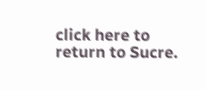click here to return to Sucre.